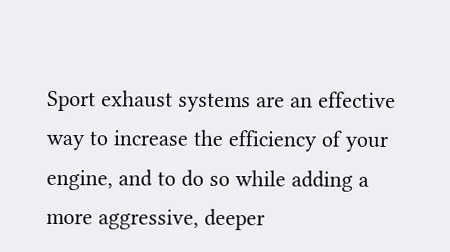Sport exhaust systems are an effective way to increase the efficiency of your engine, and to do so while adding a more aggressive, deeper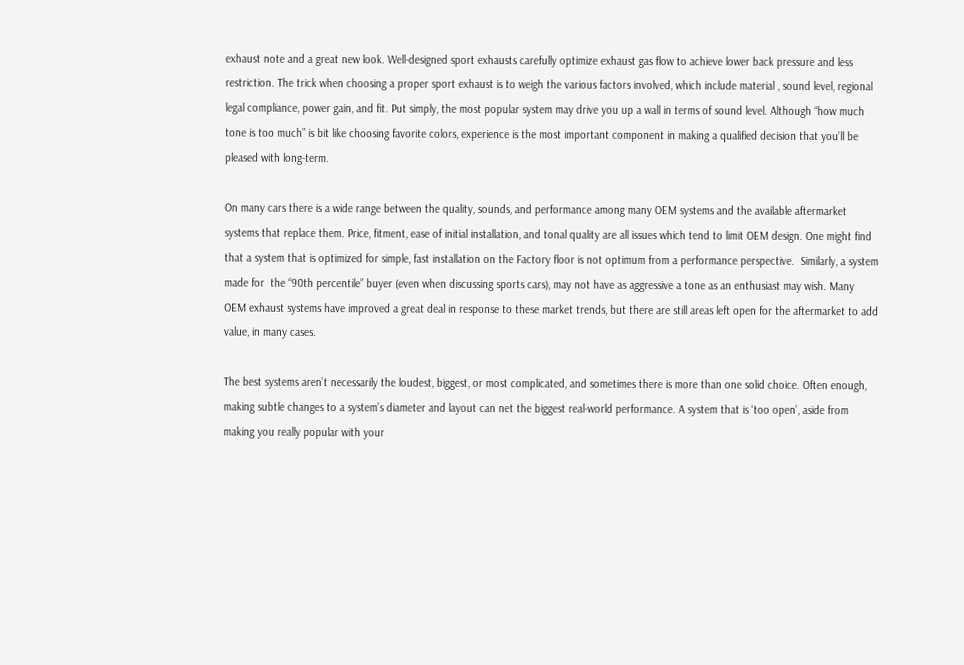exhaust note and a great new look. Well-designed sport exhausts carefully optimize exhaust gas flow to achieve lower back pressure and less restriction. The trick when choosing a proper sport exhaust is to weigh the various factors involved, which include material , sound level, regional legal compliance, power gain, and fit. Put simply, the most popular system may drive you up a wall in terms of sound level. Although “how much tone is too much” is bit like choosing favorite colors, experience is the most important component in making a qualified decision that you’ll be pleased with long-term.

On many cars there is a wide range between the quality, sounds, and performance among many OEM systems and the available aftermarket systems that replace them. Price, fitment, ease of initial installation, and tonal quality are all issues which tend to limit OEM design. One might find that a system that is optimized for simple, fast installation on the Factory floor is not optimum from a performance perspective.  Similarly, a system made for  the “90th percentile” buyer (even when discussing sports cars), may not have as aggressive a tone as an enthusiast may wish. Many OEM exhaust systems have improved a great deal in response to these market trends, but there are still areas left open for the aftermarket to add value, in many cases.

The best systems aren’t necessarily the loudest, biggest, or most complicated, and sometimes there is more than one solid choice. Often enough, making subtle changes to a system’s diameter and layout can net the biggest real-world performance. A system that is ‘too open’, aside from making you really popular with your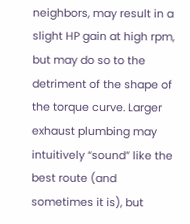neighbors, may result in a slight HP gain at high rpm, but may do so to the detriment of the shape of the torque curve. Larger exhaust plumbing may intuitively “sound” like the best route (and sometimes it is), but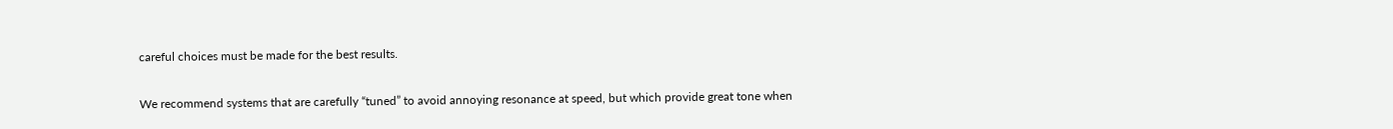careful choices must be made for the best results.

We recommend systems that are carefully “tuned” to avoid annoying resonance at speed, but which provide great tone when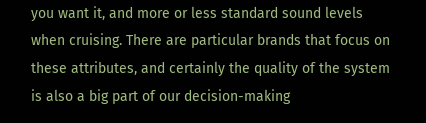you want it, and more or less standard sound levels when cruising. There are particular brands that focus on these attributes, and certainly the quality of the system is also a big part of our decision-making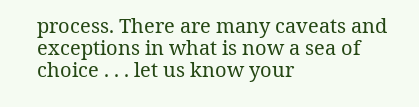process. There are many caveats and exceptions in what is now a sea of choice . . . let us know your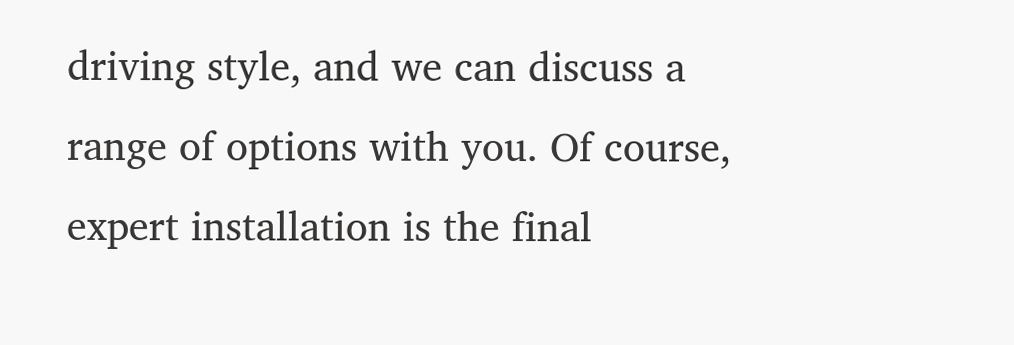driving style, and we can discuss a range of options with you. Of course, expert installation is the final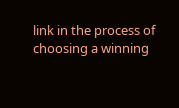link in the process of choosing a winning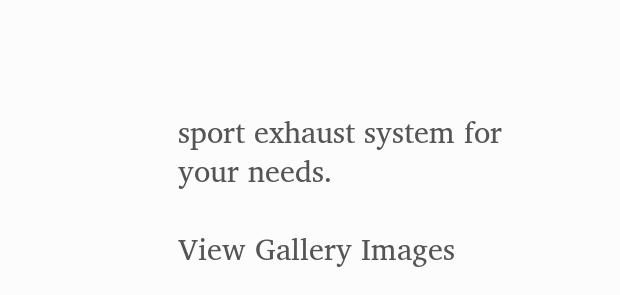sport exhaust system for your needs.

View Gallery Images